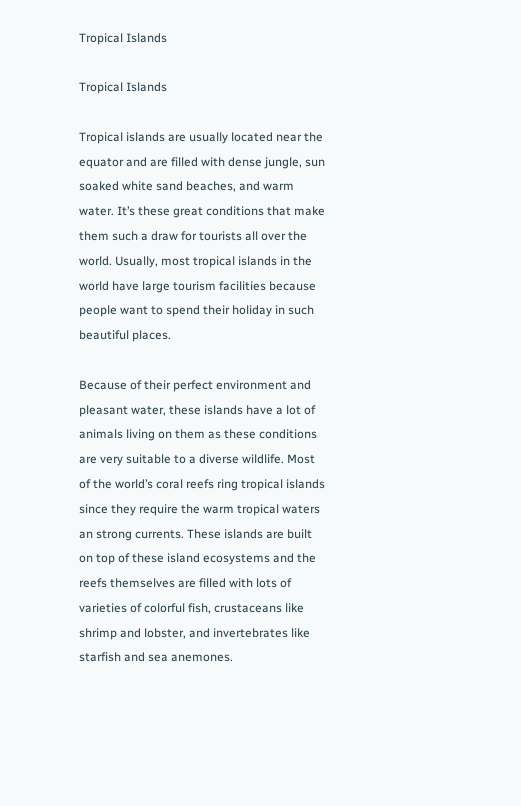Tropical Islands

Tropical Islands

Tropical islands are usually located near the equator and are filled with dense jungle, sun soaked white sand beaches, and warm water. It’s these great conditions that make them such a draw for tourists all over the world. Usually, most tropical islands in the world have large tourism facilities because people want to spend their holiday in such beautiful places.

Because of their perfect environment and pleasant water, these islands have a lot of animals living on them as these conditions are very suitable to a diverse wildlife. Most of the world’s coral reefs ring tropical islands since they require the warm tropical waters an strong currents. These islands are built on top of these island ecosystems and the reefs themselves are filled with lots of varieties of colorful fish, crustaceans like shrimp and lobster, and invertebrates like starfish and sea anemones.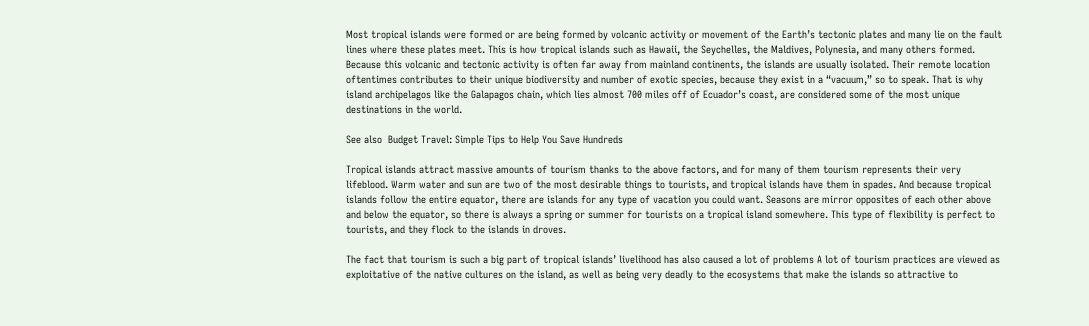Most tropical islands were formed or are being formed by volcanic activity or movement of the Earth’s tectonic plates and many lie on the fault lines where these plates meet. This is how tropical islands such as Hawaii, the Seychelles, the Maldives, Polynesia, and many others formed. Because this volcanic and tectonic activity is often far away from mainland continents, the islands are usually isolated. Their remote location oftentimes contributes to their unique biodiversity and number of exotic species, because they exist in a “vacuum,” so to speak. That is why island archipelagos like the Galapagos chain, which lies almost 700 miles off of Ecuador’s coast, are considered some of the most unique destinations in the world.

See also  Budget Travel: Simple Tips to Help You Save Hundreds

Tropical islands attract massive amounts of tourism thanks to the above factors, and for many of them tourism represents their very lifeblood. Warm water and sun are two of the most desirable things to tourists, and tropical islands have them in spades. And because tropical islands follow the entire equator, there are islands for any type of vacation you could want. Seasons are mirror opposites of each other above and below the equator, so there is always a spring or summer for tourists on a tropical island somewhere. This type of flexibility is perfect to tourists, and they flock to the islands in droves.

The fact that tourism is such a big part of tropical islands’ livelihood has also caused a lot of problems A lot of tourism practices are viewed as exploitative of the native cultures on the island, as well as being very deadly to the ecosystems that make the islands so attractive to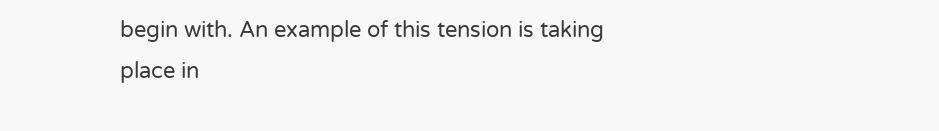begin with. An example of this tension is taking place in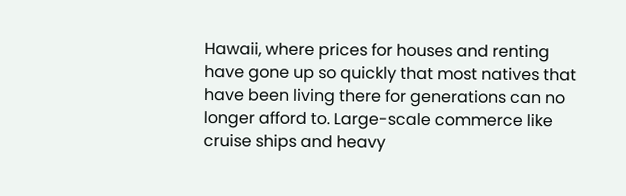Hawaii, where prices for houses and renting have gone up so quickly that most natives that have been living there for generations can no longer afford to. Large-scale commerce like cruise ships and heavy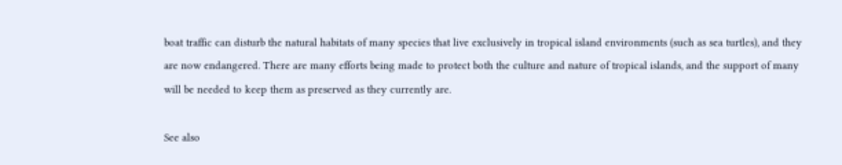boat traffic can disturb the natural habitats of many species that live exclusively in tropical island environments (such as sea turtles), and they are now endangered. There are many efforts being made to protect both the culture and nature of tropical islands, and the support of many will be needed to keep them as preserved as they currently are.

See also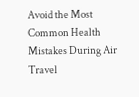Avoid the Most Common Health Mistakes During Air Travel